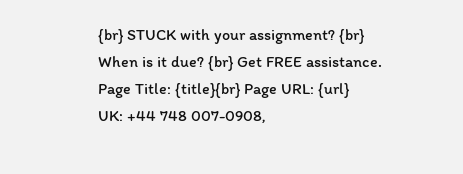{br} STUCK with your assignment? {br} When is it due? {br} Get FREE assistance. Page Title: {title}{br} Page URL: {url}
UK: +44 748 007-0908,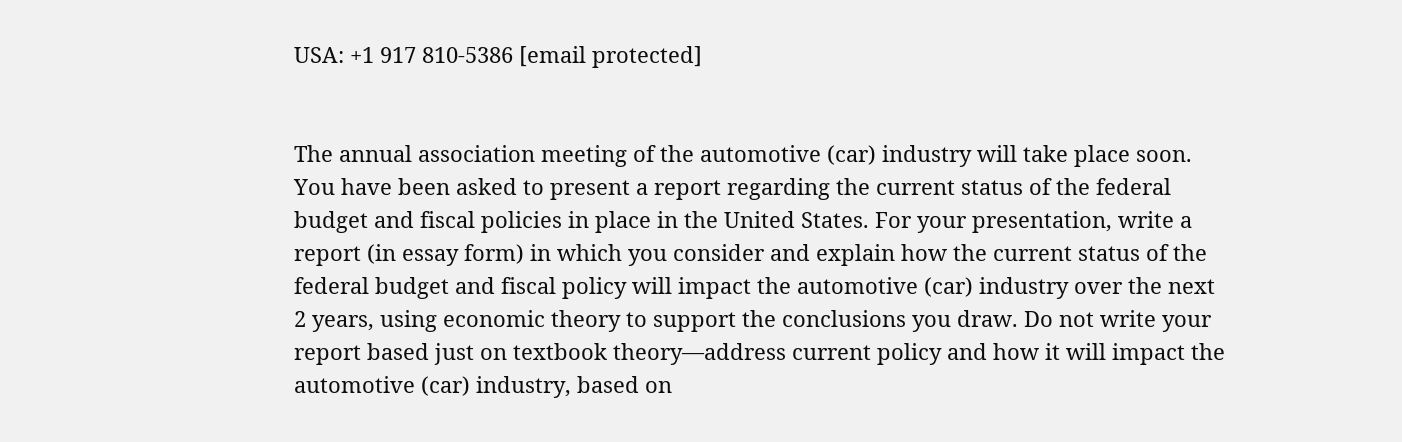USA: +1 917 810-5386 [email protected]


The annual association meeting of the automotive (car) industry will take place soon. You have been asked to present a report regarding the current status of the federal budget and fiscal policies in place in the United States. For your presentation, write a report (in essay form) in which you consider and explain how the current status of the federal budget and fiscal policy will impact the automotive (car) industry over the next 2 years, using economic theory to support the conclusions you draw. Do not write your report based just on textbook theory—address current policy and how it will impact the automotive (car) industry, based on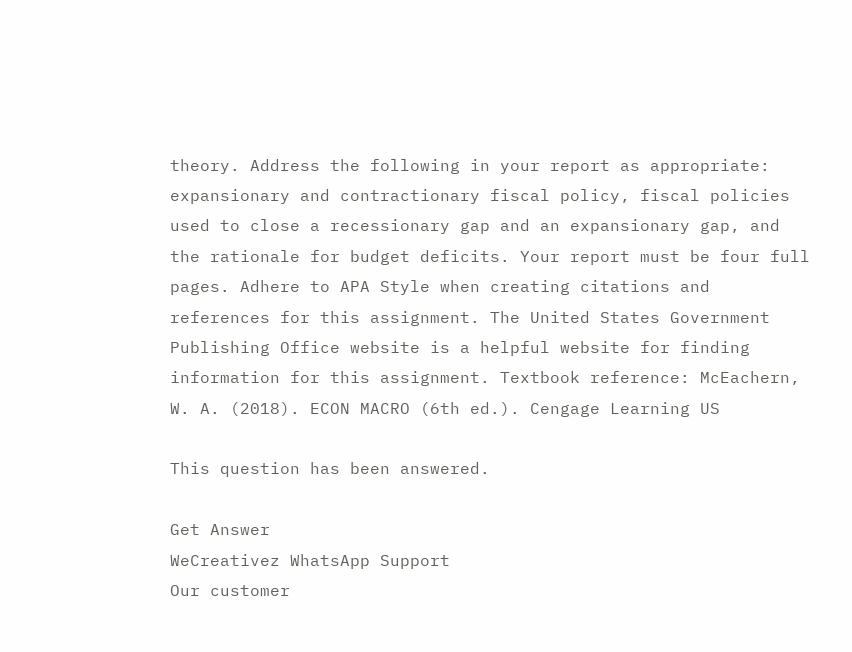theory. Address the following in your report as appropriate: expansionary and contractionary fiscal policy, fiscal policies used to close a recessionary gap and an expansionary gap, and the rationale for budget deficits. Your report must be four full pages. Adhere to APA Style when creating citations and references for this assignment. The United States Government Publishing Office website is a helpful website for finding information for this assignment. Textbook reference: McEachern, W. A. (2018). ECON MACRO (6th ed.). Cengage Learning US

This question has been answered.

Get Answer
WeCreativez WhatsApp Support
Our customer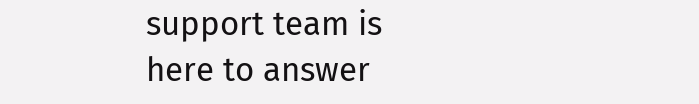support team is here to answer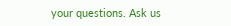your questions. Ask us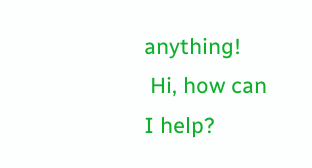anything!
 Hi, how can I help?